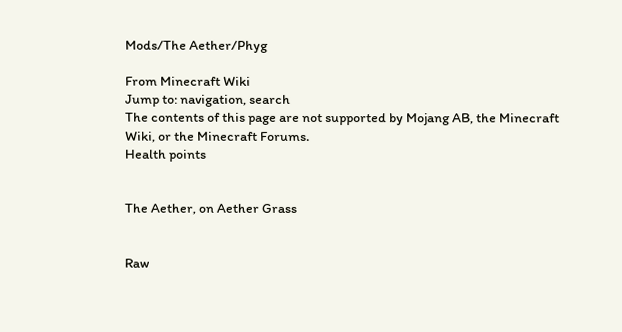Mods/The Aether/Phyg

From Minecraft Wiki
Jump to: navigation, search
The contents of this page are not supported by Mojang AB, the Minecraft Wiki, or the Minecraft Forums.
Health points


The Aether, on Aether Grass


Raw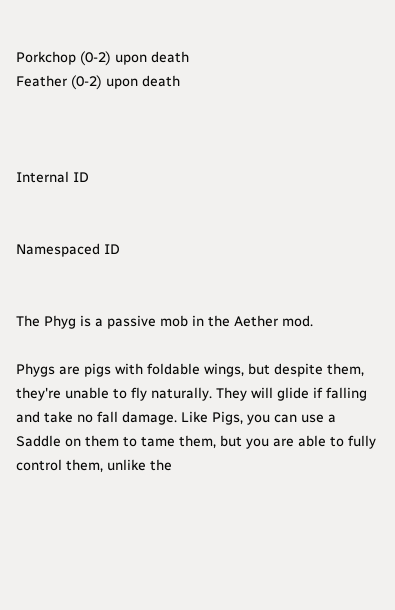Porkchop (0-2) upon death
Feather (0-2) upon death



Internal ID


Namespaced ID


The Phyg is a passive mob in the Aether mod.

Phygs are pigs with foldable wings, but despite them, they're unable to fly naturally. They will glide if falling and take no fall damage. Like Pigs, you can use a Saddle on them to tame them, but you are able to fully control them, unlike the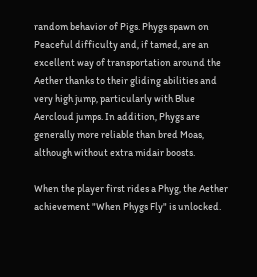random behavior of Pigs. Phygs spawn on Peaceful difficulty and, if tamed, are an excellent way of transportation around the Aether thanks to their gliding abilities and very high jump, particularly with Blue Aercloud jumps. In addition, Phygs are generally more reliable than bred Moas, although without extra midair boosts.

When the player first rides a Phyg, the Aether achievement "When Phygs Fly" is unlocked.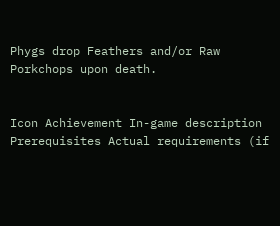Phygs drop Feathers and/or Raw Porkchops upon death.


Icon Achievement In-game description Prerequisites Actual requirements (if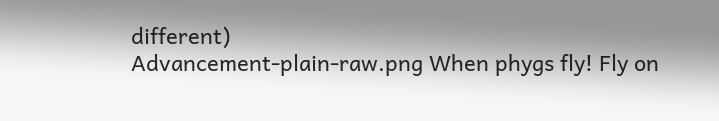different)
Advancement-plain-raw.png When phygs fly! Fly on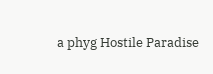a phyg Hostile Paradise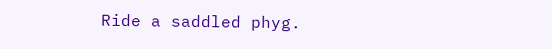Ride a saddled phyg.